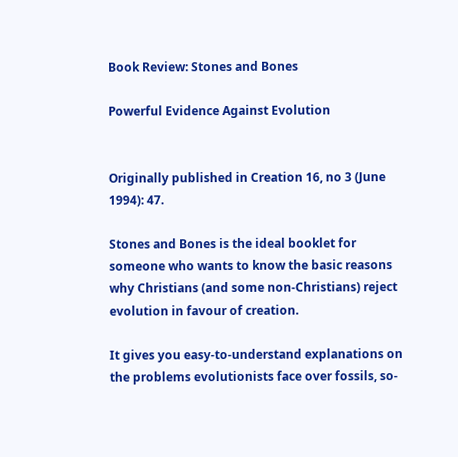Book Review: Stones and Bones

Powerful Evidence Against Evolution


Originally published in Creation 16, no 3 (June 1994): 47.

Stones and Bones is the ideal booklet for someone who wants to know the basic reasons why Christians (and some non-Christians) reject evolution in favour of creation.

It gives you easy-to-understand explanations on the problems evolutionists face over fossils, so-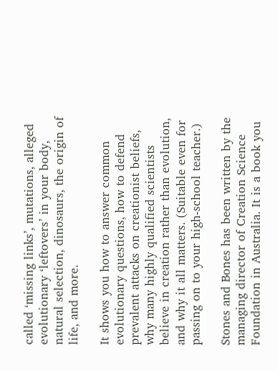called ‘missing links’, mutations, alleged evolutionary ‘leftovers’ in your body, natural selection, dinosaurs, the origin of life, and more.

It shows you how to answer common evolutionary questions, how to defend prevalent attacks on creationist beliefs, why many highly qualified scientists believe in creation rather than evolution, and why it all matters. (Suitable even for passing on to your high-school teacher.)

Stones and Bones has been written by the managing director of Creation Science Foundation in Australia. It is a book you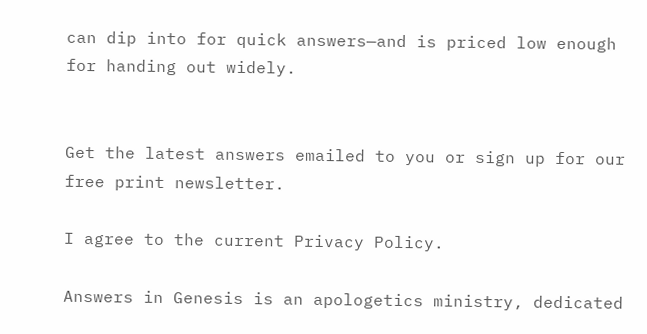can dip into for quick answers—and is priced low enough for handing out widely.


Get the latest answers emailed to you or sign up for our free print newsletter.

I agree to the current Privacy Policy.

Answers in Genesis is an apologetics ministry, dedicated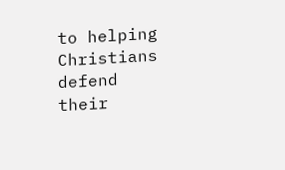to helping Christians defend their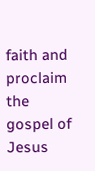faith and proclaim the gospel of Jesus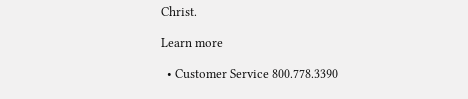Christ.

Learn more

  • Customer Service 800.778.3390